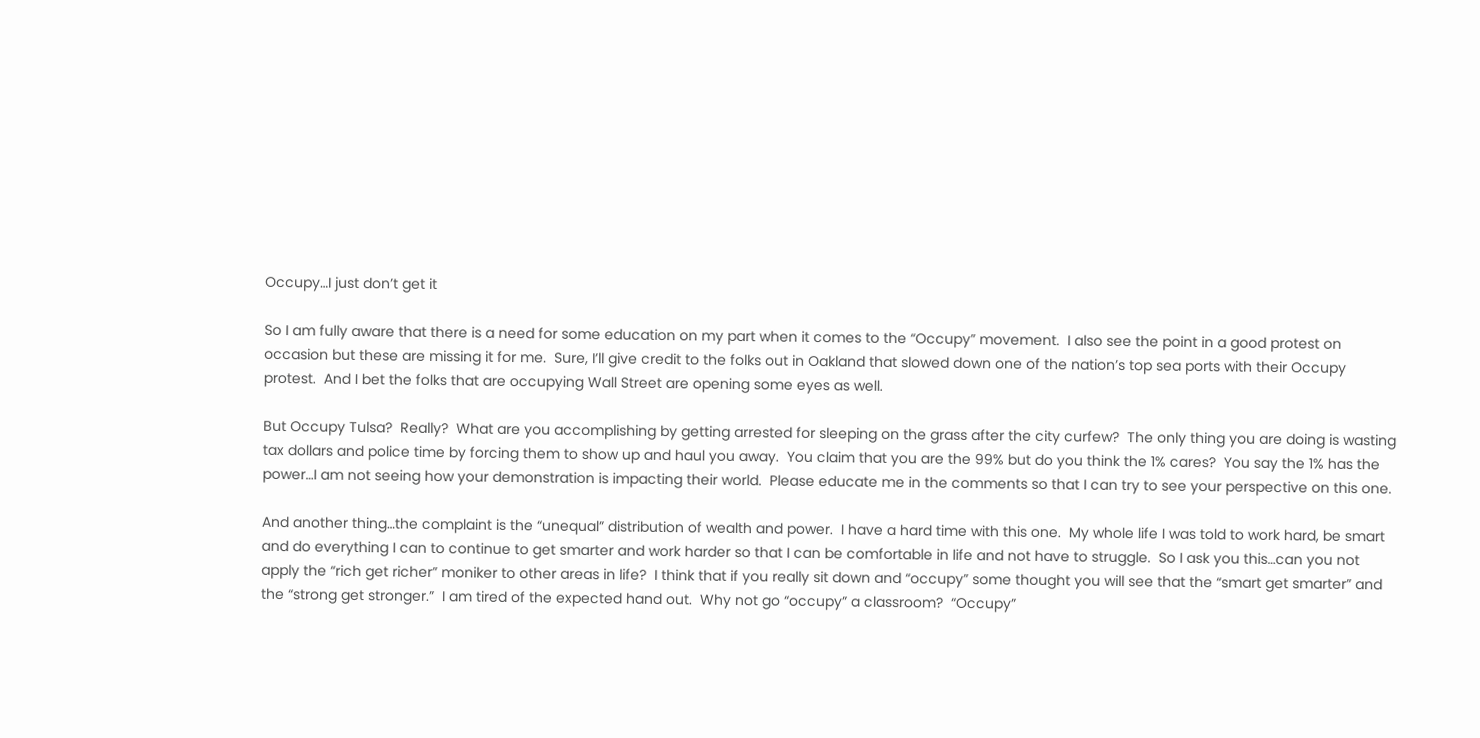Occupy…I just don’t get it

So I am fully aware that there is a need for some education on my part when it comes to the “Occupy” movement.  I also see the point in a good protest on occasion but these are missing it for me.  Sure, I’ll give credit to the folks out in Oakland that slowed down one of the nation’s top sea ports with their Occupy protest.  And I bet the folks that are occupying Wall Street are opening some eyes as well.

But Occupy Tulsa?  Really?  What are you accomplishing by getting arrested for sleeping on the grass after the city curfew?  The only thing you are doing is wasting tax dollars and police time by forcing them to show up and haul you away.  You claim that you are the 99% but do you think the 1% cares?  You say the 1% has the power…I am not seeing how your demonstration is impacting their world.  Please educate me in the comments so that I can try to see your perspective on this one.

And another thing…the complaint is the “unequal” distribution of wealth and power.  I have a hard time with this one.  My whole life I was told to work hard, be smart and do everything I can to continue to get smarter and work harder so that I can be comfortable in life and not have to struggle.  So I ask you this…can you not apply the “rich get richer” moniker to other areas in life?  I think that if you really sit down and “occupy” some thought you will see that the “smart get smarter” and the “strong get stronger.”  I am tired of the expected hand out.  Why not go “occupy” a classroom?  “Occupy”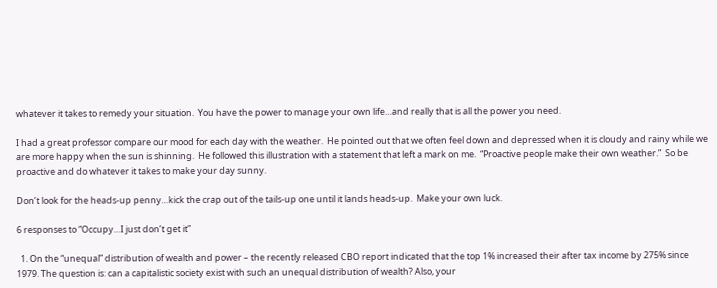whatever it takes to remedy your situation.  You have the power to manage your own life…and really that is all the power you need.

I had a great professor compare our mood for each day with the weather.  He pointed out that we often feel down and depressed when it is cloudy and rainy while we are more happy when the sun is shinning.  He followed this illustration with a statement that left a mark on me.  “Proactive people make their own weather.”  So be proactive and do whatever it takes to make your day sunny.

Don’t look for the heads-up penny…kick the crap out of the tails-up one until it lands heads-up.  Make your own luck.

6 responses to “Occupy…I just don’t get it”

  1. On the “unequal” distribution of wealth and power – the recently released CBO report indicated that the top 1% increased their after tax income by 275% since 1979. The question is: can a capitalistic society exist with such an unequal distribution of wealth? Also, your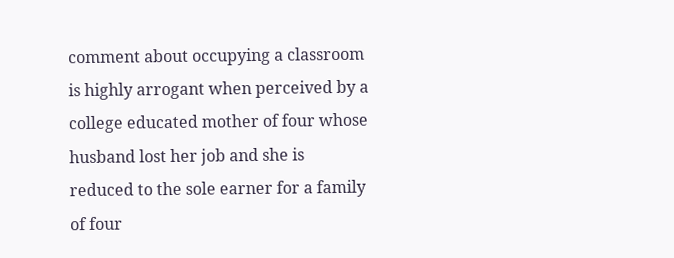comment about occupying a classroom is highly arrogant when perceived by a college educated mother of four whose husband lost her job and she is reduced to the sole earner for a family of four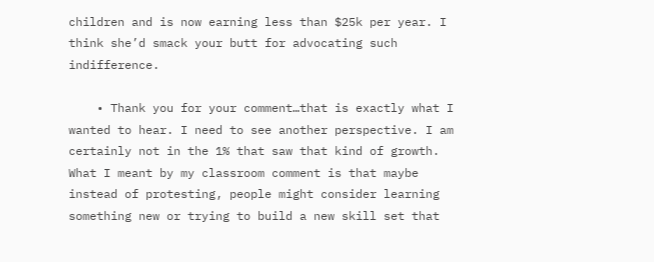children and is now earning less than $25k per year. I think she’d smack your butt for advocating such indifference.

    • Thank you for your comment…that is exactly what I wanted to hear. I need to see another perspective. I am certainly not in the 1% that saw that kind of growth. What I meant by my classroom comment is that maybe instead of protesting, people might consider learning something new or trying to build a new skill set that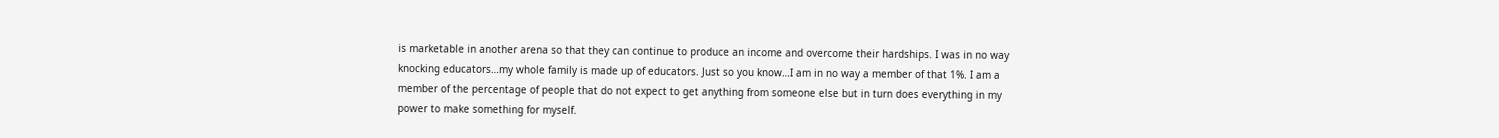is marketable in another arena so that they can continue to produce an income and overcome their hardships. I was in no way knocking educators…my whole family is made up of educators. Just so you know…I am in no way a member of that 1%. I am a member of the percentage of people that do not expect to get anything from someone else but in turn does everything in my power to make something for myself.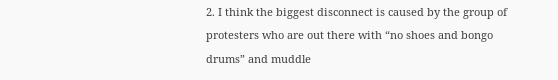2. I think the biggest disconnect is caused by the group of protesters who are out there with “no shoes and bongo drums” and muddle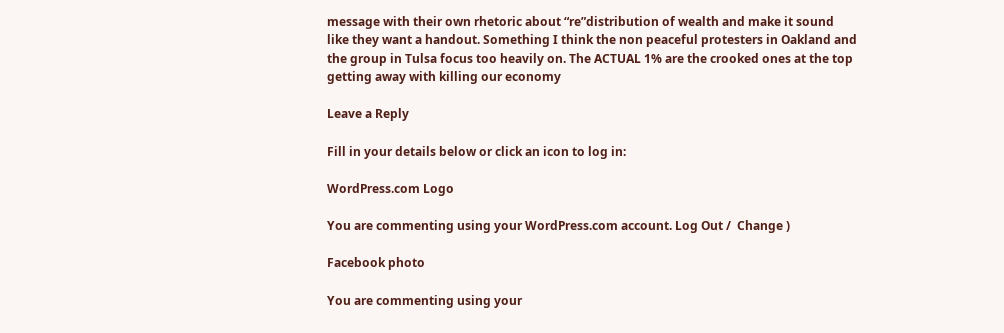message with their own rhetoric about “re”distribution of wealth and make it sound like they want a handout. Something I think the non peaceful protesters in Oakland and the group in Tulsa focus too heavily on. The ACTUAL 1% are the crooked ones at the top getting away with killing our economy

Leave a Reply

Fill in your details below or click an icon to log in:

WordPress.com Logo

You are commenting using your WordPress.com account. Log Out /  Change )

Facebook photo

You are commenting using your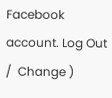Facebook account. Log Out /  Change )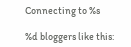Connecting to %s

%d bloggers like this: